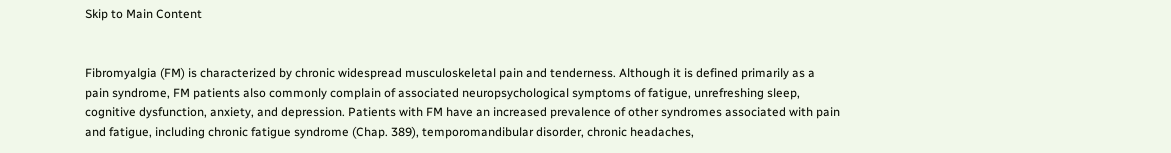Skip to Main Content


Fibromyalgia (FM) is characterized by chronic widespread musculoskeletal pain and tenderness. Although it is defined primarily as a pain syndrome, FM patients also commonly complain of associated neuropsychological symptoms of fatigue, unrefreshing sleep, cognitive dysfunction, anxiety, and depression. Patients with FM have an increased prevalence of other syndromes associated with pain and fatigue, including chronic fatigue syndrome (Chap. 389), temporomandibular disorder, chronic headaches,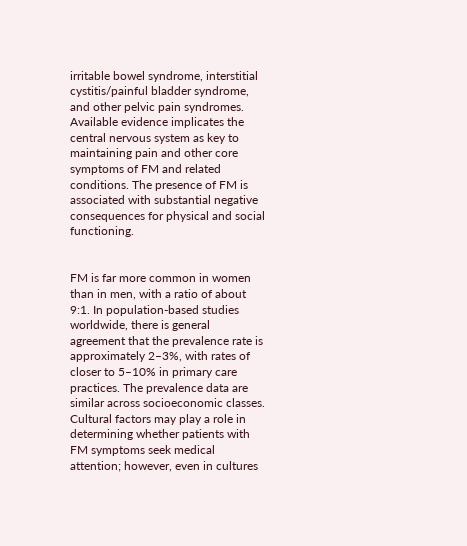irritable bowel syndrome, interstitial cystitis/painful bladder syndrome, and other pelvic pain syndromes. Available evidence implicates the central nervous system as key to maintaining pain and other core symptoms of FM and related conditions. The presence of FM is associated with substantial negative consequences for physical and social functioning.


FM is far more common in women than in men, with a ratio of about 9:1. In population-based studies worldwide, there is general agreement that the prevalence rate is approximately 2–3%, with rates of closer to 5–10% in primary care practices. The prevalence data are similar across socioeconomic classes. Cultural factors may play a role in determining whether patients with FM symptoms seek medical attention; however, even in cultures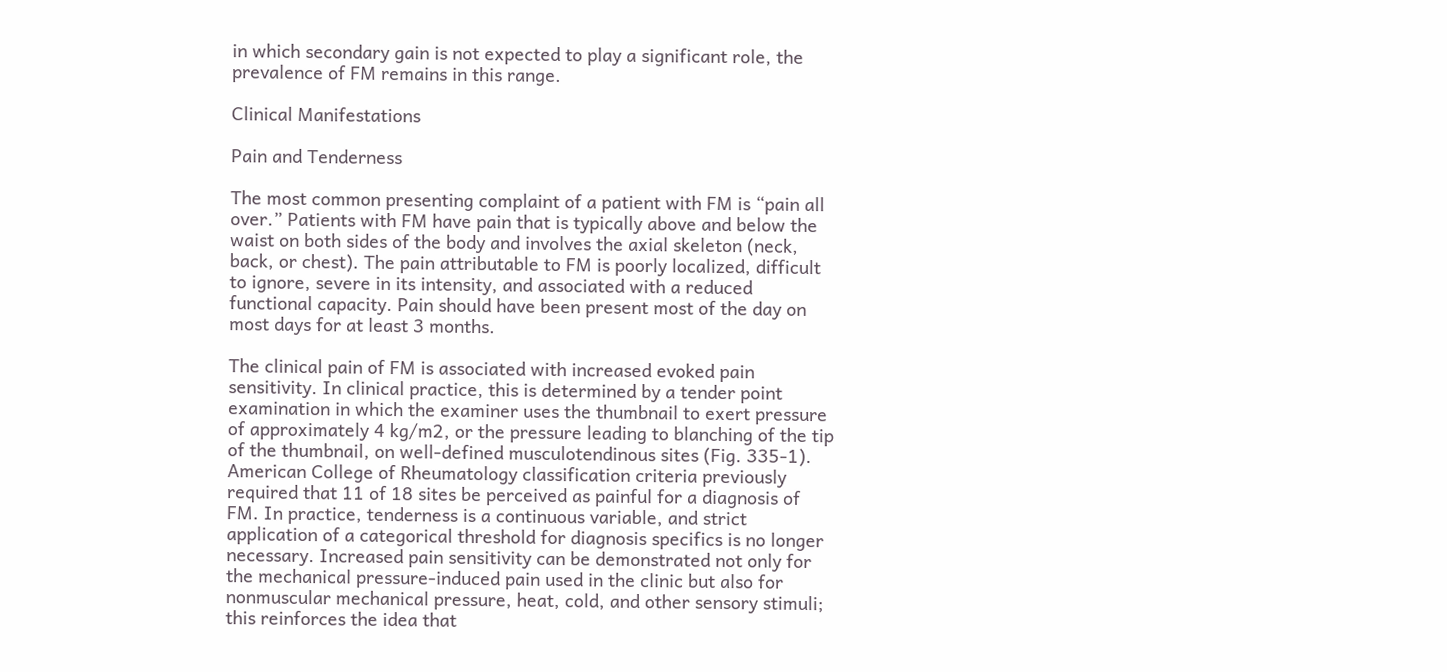in which secondary gain is not expected to play a significant role, the prevalence of FM remains in this range.

Clinical Manifestations

Pain and Tenderness

The most common presenting complaint of a patient with FM is “pain all over.” Patients with FM have pain that is typically above and below the waist on both sides of the body and involves the axial skeleton (neck, back, or chest). The pain attributable to FM is poorly localized, difficult to ignore, severe in its intensity, and associated with a reduced functional capacity. Pain should have been present most of the day on most days for at least 3 months.

The clinical pain of FM is associated with increased evoked pain sensitivity. In clinical practice, this is determined by a tender point examination in which the examiner uses the thumbnail to exert pressure of approximately 4 kg/m2, or the pressure leading to blanching of the tip of the thumbnail, on well-defined musculotendinous sites (Fig. 335-1). American College of Rheumatology classification criteria previously required that 11 of 18 sites be perceived as painful for a diagnosis of FM. In practice, tenderness is a continuous variable, and strict application of a categorical threshold for diagnosis specifics is no longer necessary. Increased pain sensitivity can be demonstrated not only for the mechanical pressure-induced pain used in the clinic but also for nonmuscular mechanical pressure, heat, cold, and other sensory stimuli; this reinforces the idea that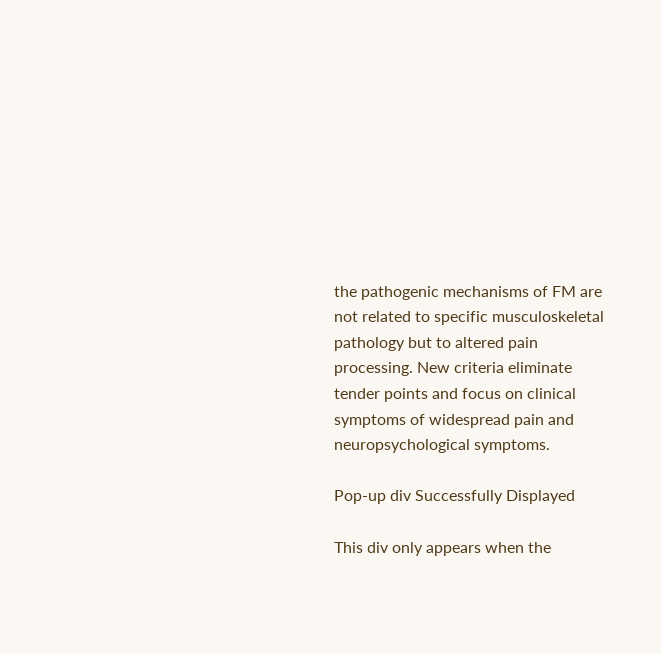the pathogenic mechanisms of FM are not related to specific musculoskeletal pathology but to altered pain processing. New criteria eliminate tender points and focus on clinical symptoms of widespread pain and neuropsychological symptoms.

Pop-up div Successfully Displayed

This div only appears when the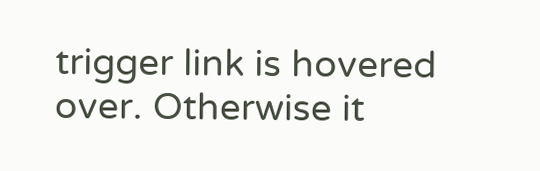trigger link is hovered over. Otherwise it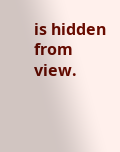is hidden from view.